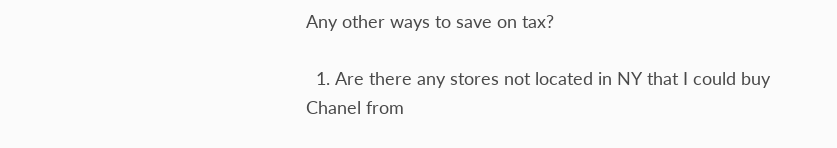Any other ways to save on tax?

  1. Are there any stores not located in NY that I could buy Chanel from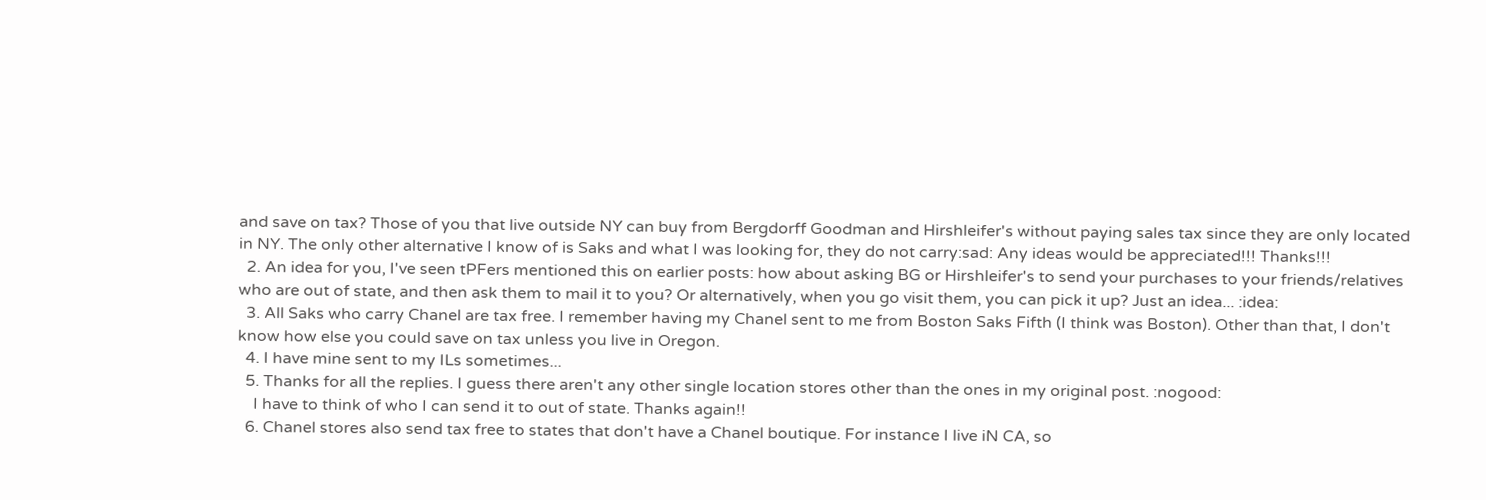and save on tax? Those of you that live outside NY can buy from Bergdorff Goodman and Hirshleifer's without paying sales tax since they are only located in NY. The only other alternative I know of is Saks and what I was looking for, they do not carry:sad: Any ideas would be appreciated!!! Thanks!!!
  2. An idea for you, I've seen tPFers mentioned this on earlier posts: how about asking BG or Hirshleifer's to send your purchases to your friends/relatives who are out of state, and then ask them to mail it to you? Or alternatively, when you go visit them, you can pick it up? Just an idea... :idea:
  3. All Saks who carry Chanel are tax free. I remember having my Chanel sent to me from Boston Saks Fifth (I think was Boston). Other than that, I don't know how else you could save on tax unless you live in Oregon.
  4. I have mine sent to my ILs sometimes...
  5. Thanks for all the replies. I guess there aren't any other single location stores other than the ones in my original post. :nogood:
    I have to think of who I can send it to out of state. Thanks again!!
  6. Chanel stores also send tax free to states that don't have a Chanel boutique. For instance I live iN CA, so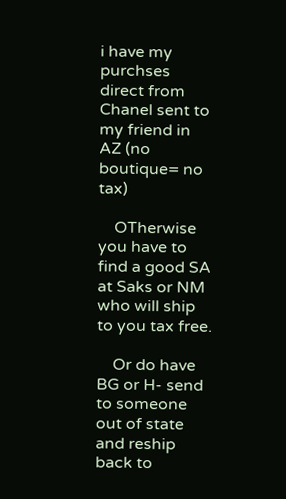i have my purchses direct from Chanel sent to my friend in AZ (no boutique= no tax)

    OTherwise you have to find a good SA at Saks or NM who will ship to you tax free.

    Or do have BG or H- send to someone out of state and reship back to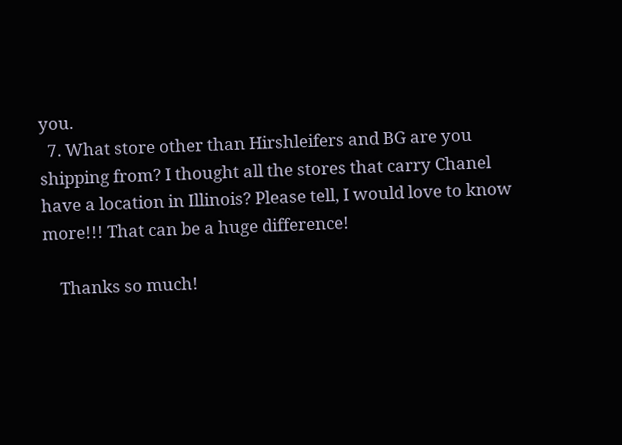you.
  7. What store other than Hirshleifers and BG are you shipping from? I thought all the stores that carry Chanel have a location in Illinois? Please tell, I would love to know more!!! That can be a huge difference!

    Thanks so much!